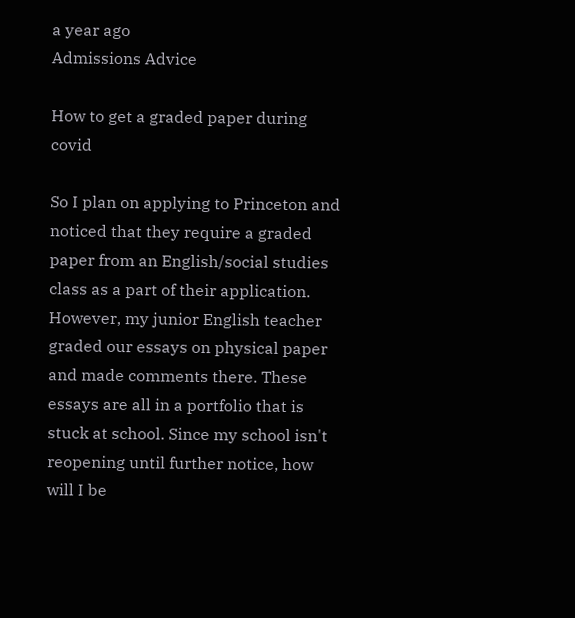a year ago
Admissions Advice

How to get a graded paper during covid

So I plan on applying to Princeton and noticed that they require a graded paper from an English/social studies class as a part of their application. However, my junior English teacher graded our essays on physical paper and made comments there. These essays are all in a portfolio that is stuck at school. Since my school isn't reopening until further notice, how will I be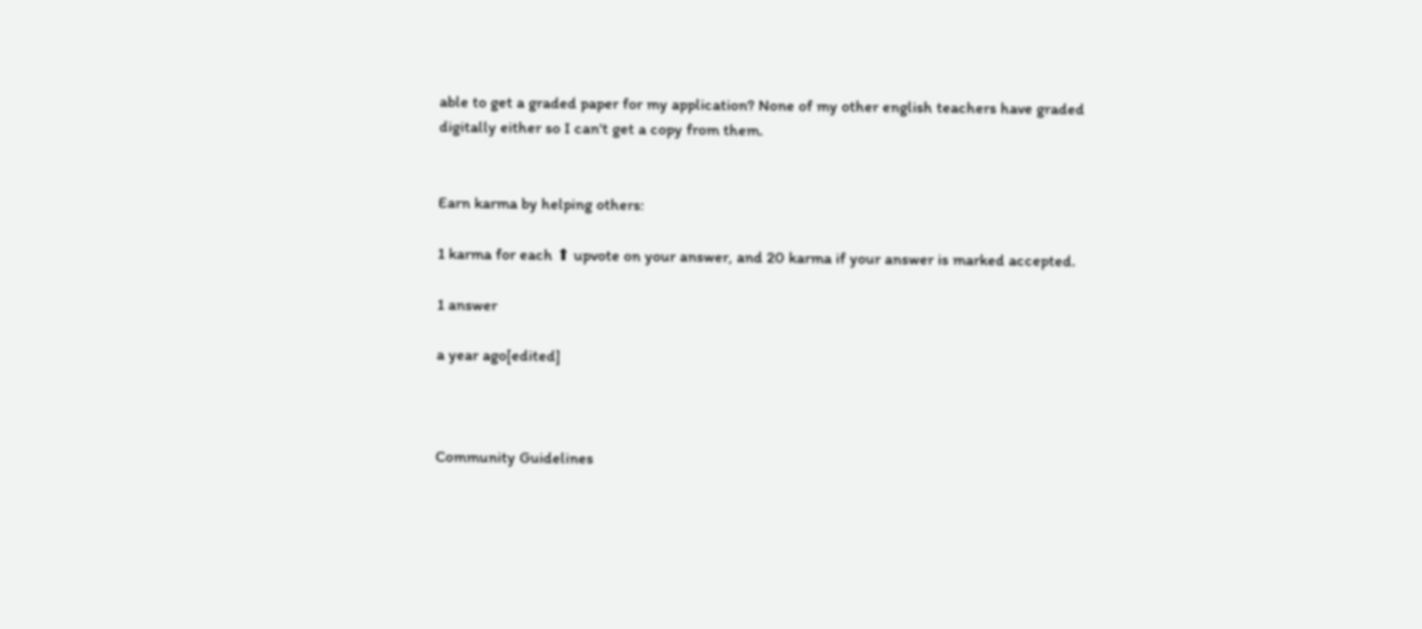able to get a graded paper for my application? None of my other english teachers have graded digitally either so I can't get a copy from them.


Earn karma by helping others:

1 karma for each ⬆ upvote on your answer, and 20 karma if your answer is marked accepted.

1 answer

a year ago[edited]



Community Guidelines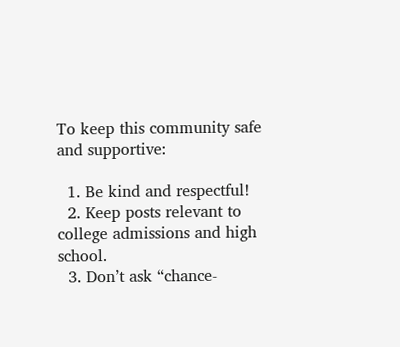To keep this community safe and supportive:

  1. Be kind and respectful!
  2. Keep posts relevant to college admissions and high school.
  3. Don’t ask “chance-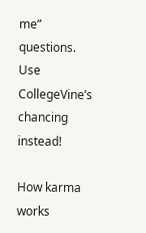me” questions. Use CollegeVine’s chancing instead!

How karma works